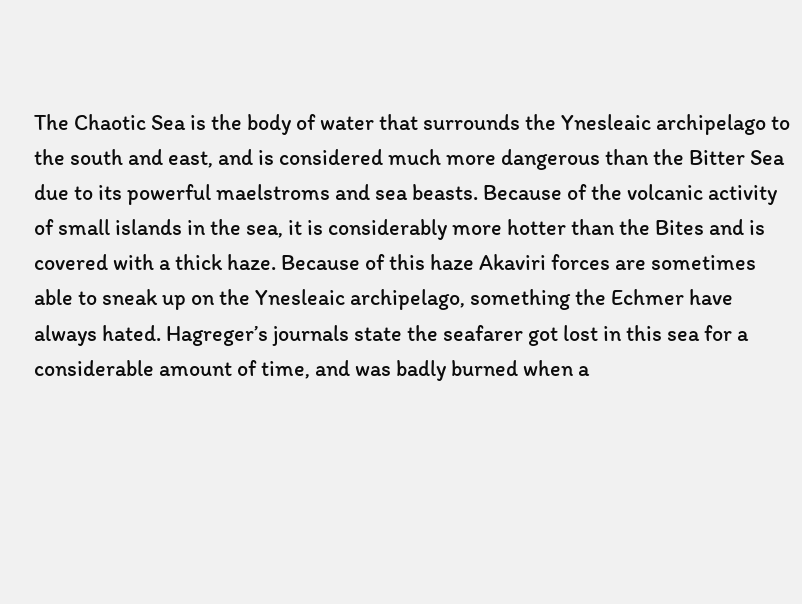The Chaotic Sea is the body of water that surrounds the Ynesleaic archipelago to the south and east, and is considered much more dangerous than the Bitter Sea due to its powerful maelstroms and sea beasts. Because of the volcanic activity of small islands in the sea, it is considerably more hotter than the Bites and is covered with a thick haze. Because of this haze Akaviri forces are sometimes able to sneak up on the Ynesleaic archipelago, something the Echmer have always hated. Hagreger’s journals state the seafarer got lost in this sea for a considerable amount of time, and was badly burned when a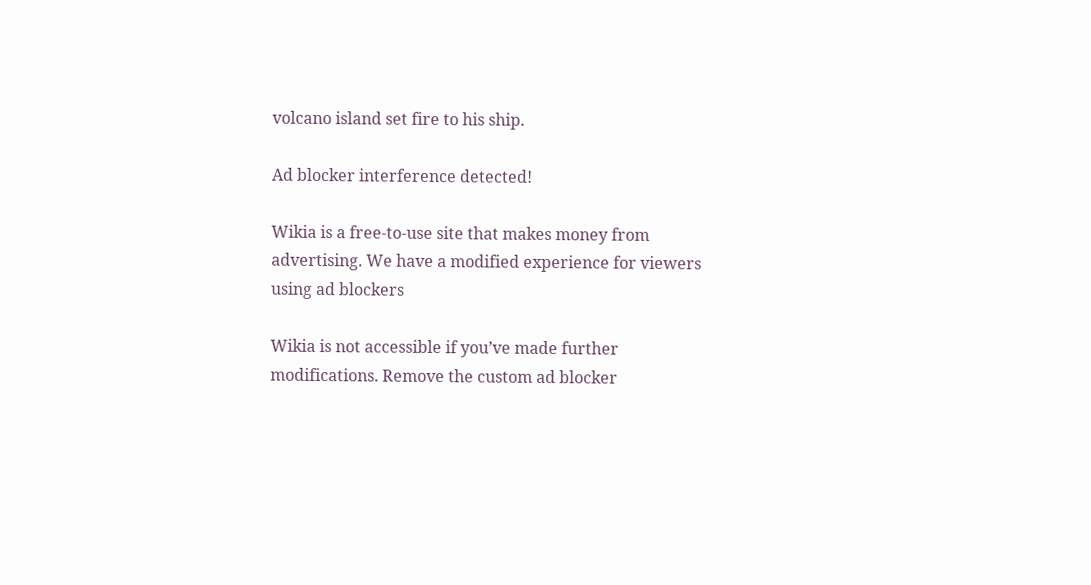volcano island set fire to his ship.

Ad blocker interference detected!

Wikia is a free-to-use site that makes money from advertising. We have a modified experience for viewers using ad blockers

Wikia is not accessible if you’ve made further modifications. Remove the custom ad blocker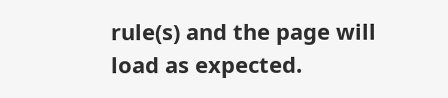rule(s) and the page will load as expected.